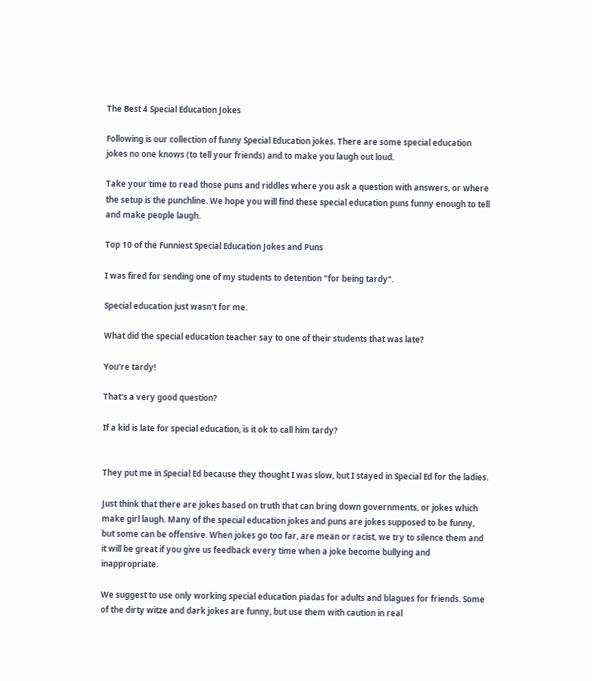The Best 4 Special Education Jokes

Following is our collection of funny Special Education jokes. There are some special education jokes no one knows (to tell your friends) and to make you laugh out loud.

Take your time to read those puns and riddles where you ask a question with answers, or where the setup is the punchline. We hope you will find these special education puns funny enough to tell and make people laugh.

Top 10 of the Funniest Special Education Jokes and Puns

I was fired for sending one of my students to detention "for being tardy".

Special education just wasn't for me.

What did the special education teacher say to one of their students that was late?

You're tardy!

That's a very good question?

If a kid is late for special education, is it ok to call him tardy?


They put me in Special Ed because they thought I was slow, but I stayed in Special Ed for the ladies.

Just think that there are jokes based on truth that can bring down governments, or jokes which make girl laugh. Many of the special education jokes and puns are jokes supposed to be funny, but some can be offensive. When jokes go too far, are mean or racist, we try to silence them and it will be great if you give us feedback every time when a joke become bullying and inappropriate.

We suggest to use only working special education piadas for adults and blagues for friends. Some of the dirty witze and dark jokes are funny, but use them with caution in real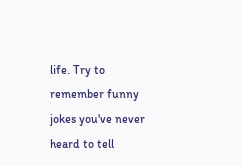life. Try to remember funny jokes you've never heard to tell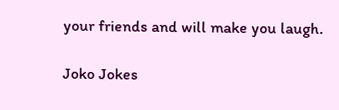your friends and will make you laugh.

Joko Jokes